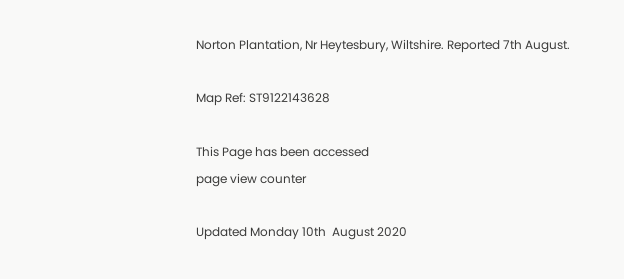Norton Plantation, Nr Heytesbury, Wiltshire. Reported 7th August.

Map Ref: ST9122143628

This Page has been accessed
page view counter

Updated Monday 10th  August 2020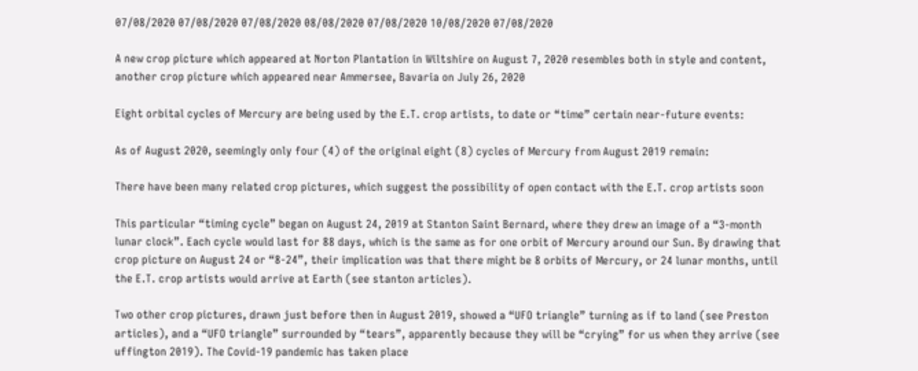07/08/2020 07/08/2020 07/08/2020 08/08/2020 07/08/2020 10/08/2020 07/08/2020

A new crop picture which appeared at Norton Plantation in Wiltshire on August 7, 2020 resembles both in style and content, another crop picture which appeared near Ammersee, Bavaria on July 26, 2020

Eight orbital cycles of Mercury are being used by the E.T. crop artists, to date or “time” certain near-future events:

As of August 2020, seemingly only four (4) of the original eight (8) cycles of Mercury from August 2019 remain:

There have been many related crop pictures, which suggest the possibility of open contact with the E.T. crop artists soon

This particular “timing cycle” began on August 24, 2019 at Stanton Saint Bernard, where they drew an image of a “3-month lunar clock”. Each cycle would last for 88 days, which is the same as for one orbit of Mercury around our Sun. By drawing that crop picture on August 24 or “8-24”, their implication was that there might be 8 orbits of Mercury, or 24 lunar months, until the E.T. crop artists would arrive at Earth (see stanton articles).

Two other crop pictures, drawn just before then in August 2019, showed a “UFO triangle” turning as if to land (see Preston articles), and a “UFO triangle” surrounded by “tears”, apparently because they will be “crying” for us when they arrive (see uffington 2019). The Covid-19 pandemic has taken place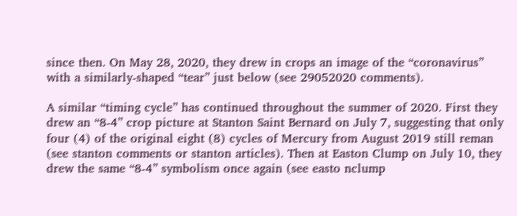since then. On May 28, 2020, they drew in crops an image of the “coronavirus” with a similarly-shaped “tear” just below (see 29052020 comments).

A similar “timing cycle” has continued throughout the summer of 2020. First they drew an “8-4” crop picture at Stanton Saint Bernard on July 7, suggesting that only four (4) of the original eight (8) cycles of Mercury from August 2019 still reman (see stanton comments or stanton articles). Then at Easton Clump on July 10, they drew the same “8-4” symbolism once again (see easto nclump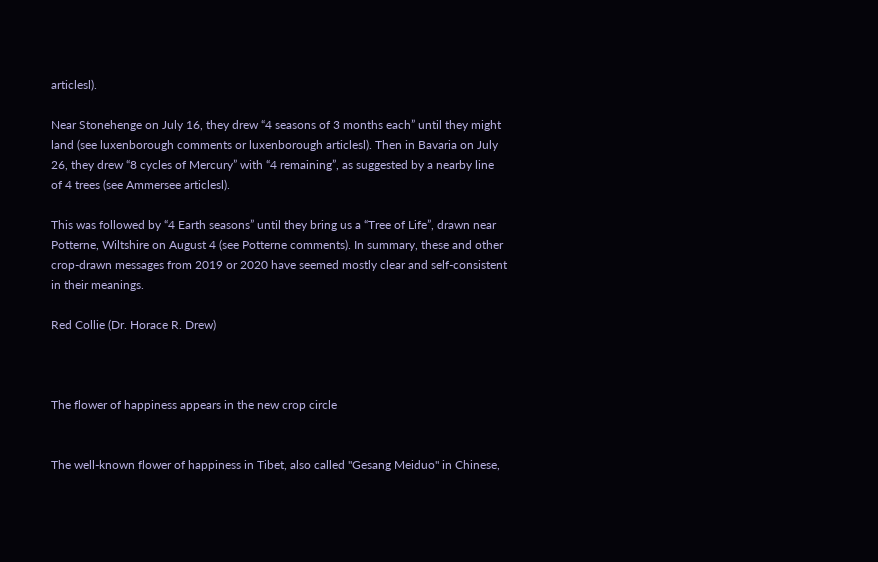articlesl).

Near Stonehenge on July 16, they drew “4 seasons of 3 months each” until they might land (see luxenborough comments or luxenborough articlesl). Then in Bavaria on July 26, they drew “8 cycles of Mercury” with “4 remaining”, as suggested by a nearby line of 4 trees (see Ammersee articlesl).

This was followed by “4 Earth seasons” until they bring us a “Tree of Life”, drawn near Potterne, Wiltshire on August 4 (see Potterne comments). In summary, these and other crop-drawn messages from 2019 or 2020 have seemed mostly clear and self-consistent in their meanings.

Red Collie (Dr. Horace R. Drew)



The flower of happiness appears in the new crop circle


The well-known flower of happiness in Tibet, also called "Gesang Meiduo" in Chinese,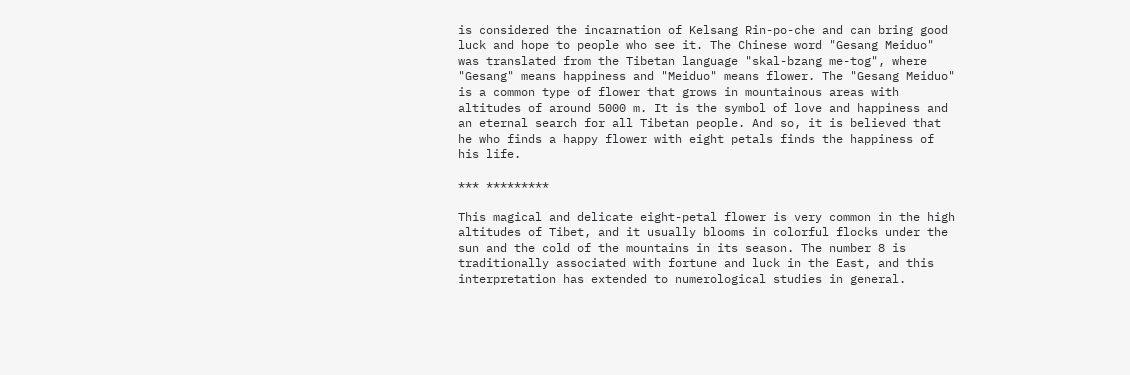is considered the incarnation of Kelsang Rin-po-che and can bring good luck and hope to people who see it. The Chinese word "Gesang Meiduo" was translated from the Tibetan language "skal-bzang me-tog", where "Gesang" means happiness and "Meiduo" means flower. The "Gesang Meiduo" is a common type of flower that grows in mountainous areas with altitudes of around 5000 m. It is the symbol of love and happiness and an eternal search for all Tibetan people. And so, it is believed that he who finds a happy flower with eight petals finds the happiness of his life.

*** *********

This magical and delicate eight-petal flower is very common in the high altitudes of Tibet, and it usually blooms in colorful flocks under the sun and the cold of the mountains in its season. The number 8 is traditionally associated with fortune and luck in the East, and this interpretation has extended to numerological studies in general.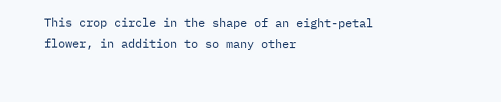This crop circle in the shape of an eight-petal flower, in addition to so many other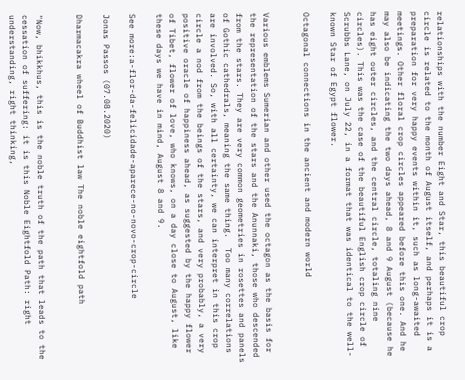relationships with the number Eight and Star, this beautiful crop circle is related to the month of August itself, and perhaps it is a preparation for very happy events within it, such as long-awaited meetings. Other floral crop circles appeared before this one. And he may also be indicating the two days ahead, 8 and 9 August (because he has eight outer circles, and the central circle, totaling nine circles). This was the case of the beautiful English crop circle of Scrubbs Lane, on July 22, in a format that was identical to the well-known Star of Egypt flower.

Octagonal connections in the ancient and modern world


Various emblems Sumerian and other used the octagon as the basis for the representation of the stars and the Anunnaki, those who descended from the stars. They are very common geometries in rosettes and panels of Gothic cathedrals, meaning the same thing.  Too many correlations are involved. So, with all certainty, we can interpret in this crop circle a nod from the beings of the stars, and very probably, a very positive oracle of happiness ahead, as suggested by the happy flower of Tibet, flower of love, who knows, on a day close to August, like these days we have in mind, August 8 and 9.

See more:a-flor-da-felicidade-aparece-no-novo-crop-circle

Jonas Passos (07.08.2020)

Dharmacakra wheel of Buddhist law The noble eightfold path


"Now, bhikkhus, this is the noble truth of the path that leads to the cessation of suffering: it is this Noble Eightfold Path: right understanding, right thinking,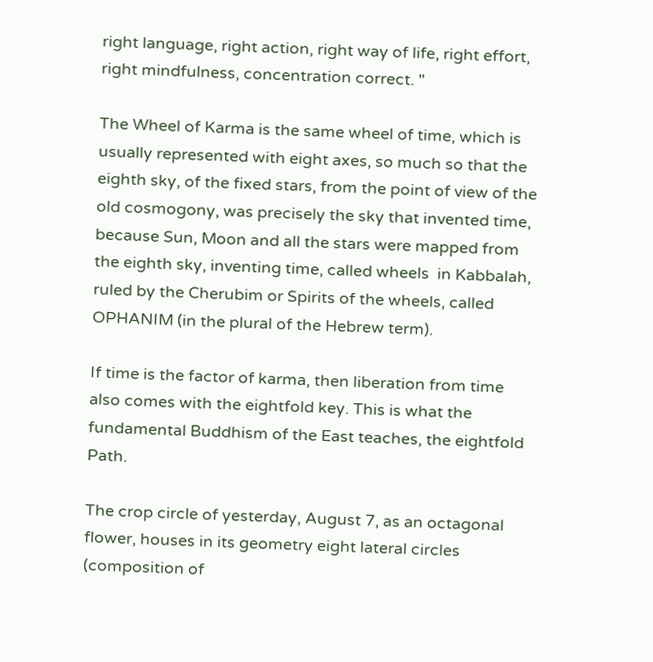right language, right action, right way of life, right effort, right mindfulness, concentration correct. "

The Wheel of Karma is the same wheel of time, which is usually represented with eight axes, so much so that the eighth sky, of the fixed stars, from the point of view of the old cosmogony, was precisely the sky that invented time, because Sun, Moon and all the stars were mapped from the eighth sky, inventing time, called wheels  in Kabbalah, ruled by the Cherubim or Spirits of the wheels, called OPHANIM (in the plural of the Hebrew term).

If time is the factor of karma, then liberation from time also comes with the eightfold key. This is what the fundamental Buddhism of the East teaches, the eightfold Path.

The crop circle of yesterday, August 7, as an octagonal flower, houses in its geometry eight lateral circles (composition of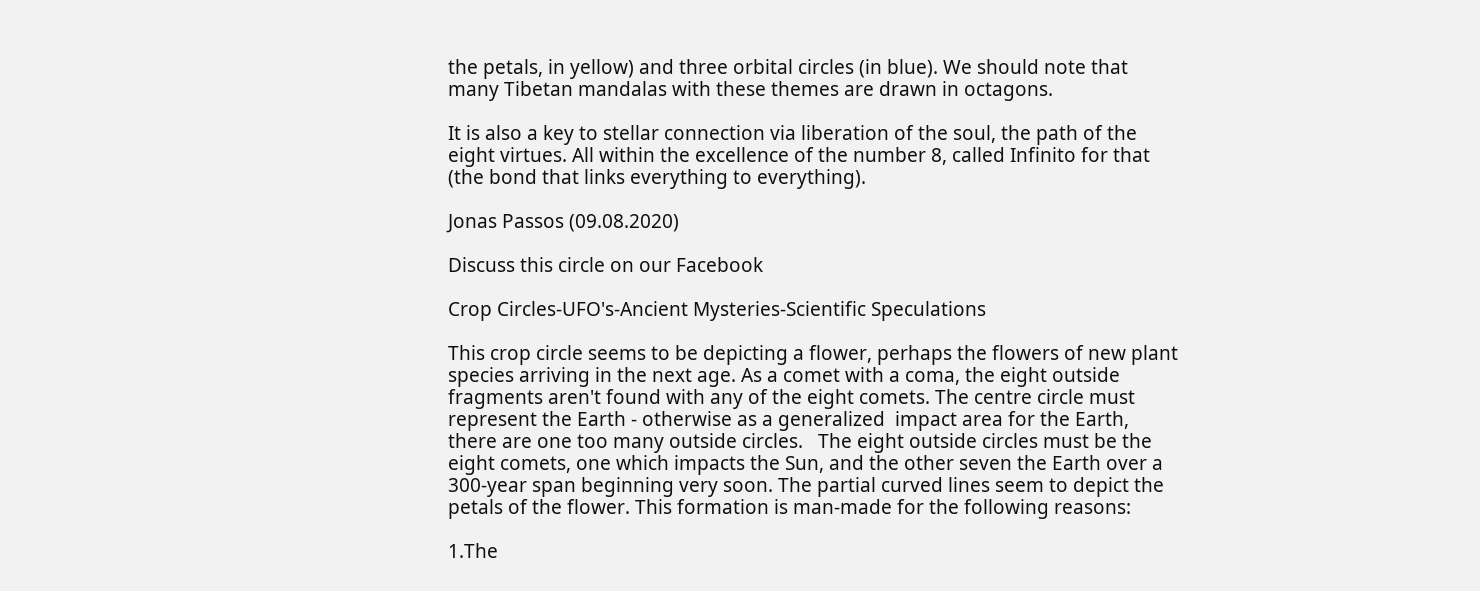the petals, in yellow) and three orbital circles (in blue). We should note that many Tibetan mandalas with these themes are drawn in octagons.

It is also a key to stellar connection via liberation of the soul, the path of the eight virtues. All within the excellence of the number 8, called Infinito for that (the bond that links everything to everything).

Jonas Passos (09.08.2020)

Discuss this circle on our Facebook

Crop Circles-UFO's-Ancient Mysteries-Scientific Speculations

This crop circle seems to be depicting a flower, perhaps the flowers of new plant species arriving in the next age. As a comet with a coma, the eight outside fragments aren't found with any of the eight comets. The centre circle must represent the Earth - otherwise as a generalized  impact area for the Earth, there are one too many outside circles.   The eight outside circles must be the eight comets, one which impacts the Sun, and the other seven the Earth over a 300-year span beginning very soon. The partial curved lines seem to depict the petals of the flower. This formation is man-made for the following reasons:

1.The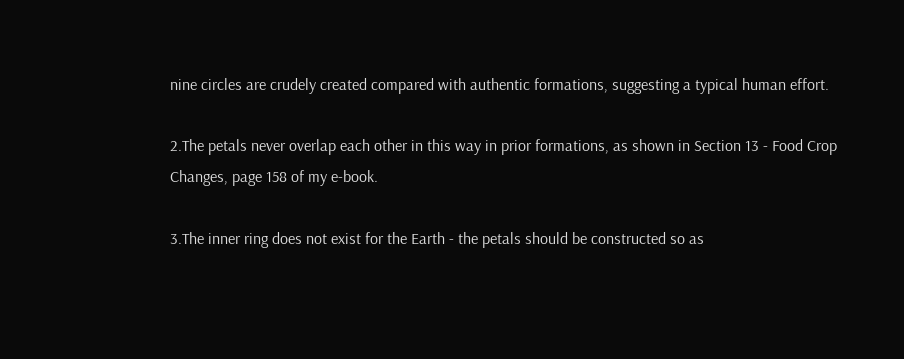nine circles are crudely created compared with authentic formations, suggesting a typical human effort.

2.The petals never overlap each other in this way in prior formations, as shown in Section 13 - Food Crop Changes, page 158 of my e-book.

3.The inner ring does not exist for the Earth - the petals should be constructed so as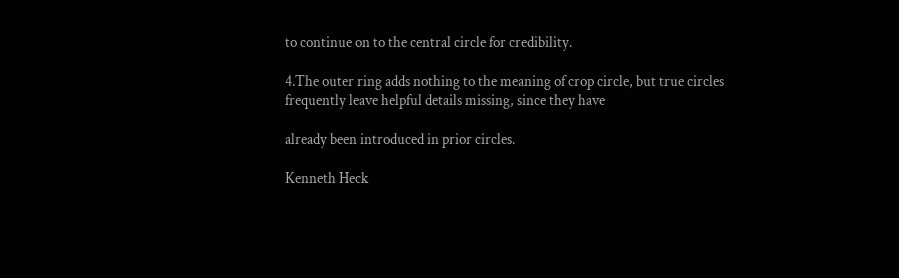to continue on to the central circle for credibility.

4.The outer ring adds nothing to the meaning of crop circle, but true circles frequently leave helpful details missing, since they have

already been introduced in prior circles.

Kenneth Heck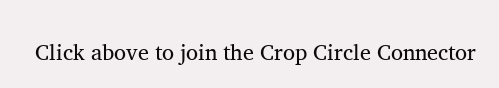Click above to join the Crop Circle Connector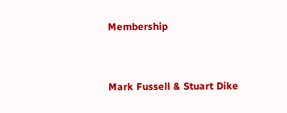Membership




Mark Fussell & Stuart Dike